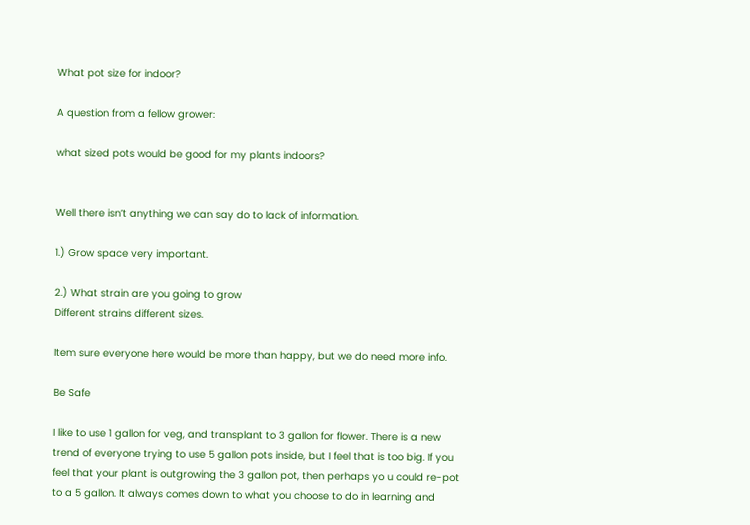What pot size for indoor?

A question from a fellow grower:

what sized pots would be good for my plants indoors?


Well there isn’t anything we can say do to lack of information.

1.) Grow space very important.

2.) What strain are you going to grow
Different strains different sizes.

Item sure everyone here would be more than happy, but we do need more info.

Be Safe

I like to use 1 gallon for veg, and transplant to 3 gallon for flower. There is a new trend of everyone trying to use 5 gallon pots inside, but I feel that is too big. If you feel that your plant is outgrowing the 3 gallon pot, then perhaps yo u could re-pot to a 5 gallon. It always comes down to what you choose to do in learning and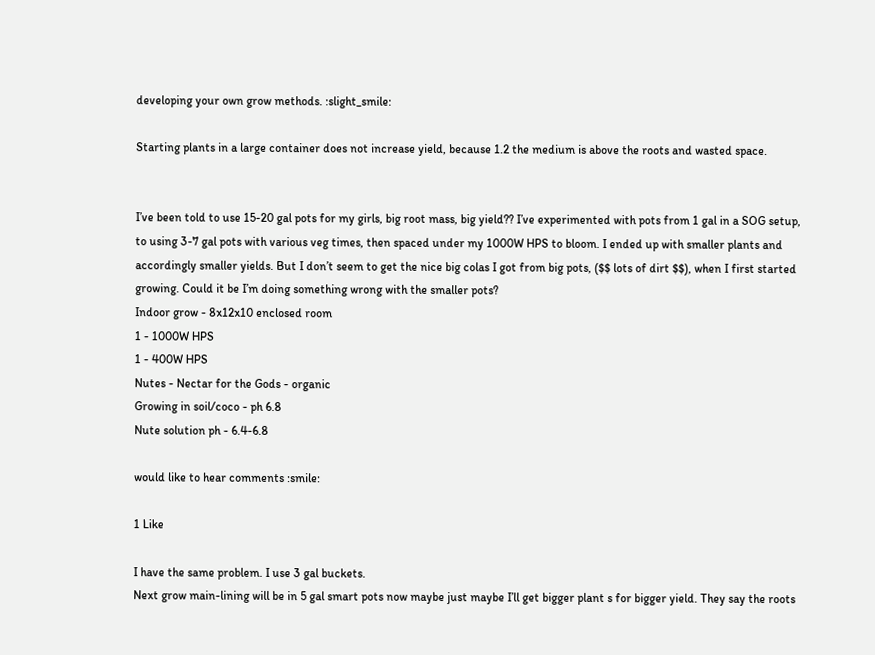developing your own grow methods. :slight_smile:

Starting plants in a large container does not increase yield, because 1.2 the medium is above the roots and wasted space.


I’ve been told to use 15-20 gal pots for my girls, big root mass, big yield?? I’ve experimented with pots from 1 gal in a SOG setup, to using 3-7 gal pots with various veg times, then spaced under my 1000W HPS to bloom. I ended up with smaller plants and accordingly smaller yields. But I don’t seem to get the nice big colas I got from big pots, ($$ lots of dirt $$), when I first started growing. Could it be I’m doing something wrong with the smaller pots?
Indoor grow - 8x12x10 enclosed room
1 - 1000W HPS
1 - 400W HPS
Nutes - Nectar for the Gods - organic
Growing in soil/coco - ph 6.8
Nute solution ph - 6.4-6.8

would like to hear comments :smile:

1 Like

I have the same problem. I use 3 gal buckets.
Next grow main-lining will be in 5 gal smart pots now maybe just maybe I’ll get bigger plant s for bigger yield. They say the roots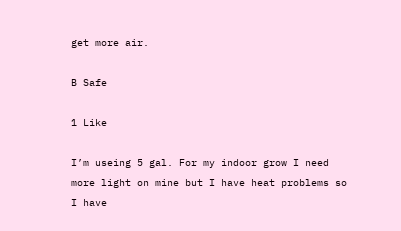get more air.

B Safe

1 Like

I’m useing 5 gal. For my indoor grow I need more light on mine but I have heat problems so I have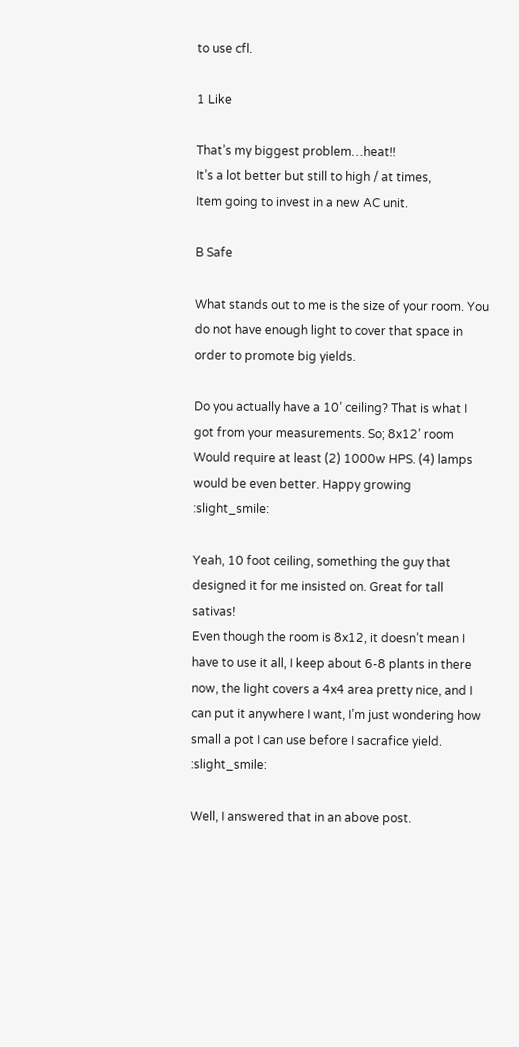to use cfl.

1 Like

That’s my biggest problem…heat!!
It’s a lot better but still to high / at times,
Item going to invest in a new AC unit.

B Safe

What stands out to me is the size of your room. You do not have enough light to cover that space in order to promote big yields.

Do you actually have a 10’ ceiling? That is what I got from your measurements. So; 8x12’ room Would require at least (2) 1000w HPS. (4) lamps would be even better. Happy growing :slight_smile:

Yeah, 10 foot ceiling, something the guy that designed it for me insisted on. Great for tall sativas!
Even though the room is 8x12, it doesn’t mean I have to use it all, I keep about 6-8 plants in there now, the light covers a 4x4 area pretty nice, and I can put it anywhere I want, I’m just wondering how small a pot I can use before I sacrafice yield. :slight_smile:

Well, I answered that in an above post.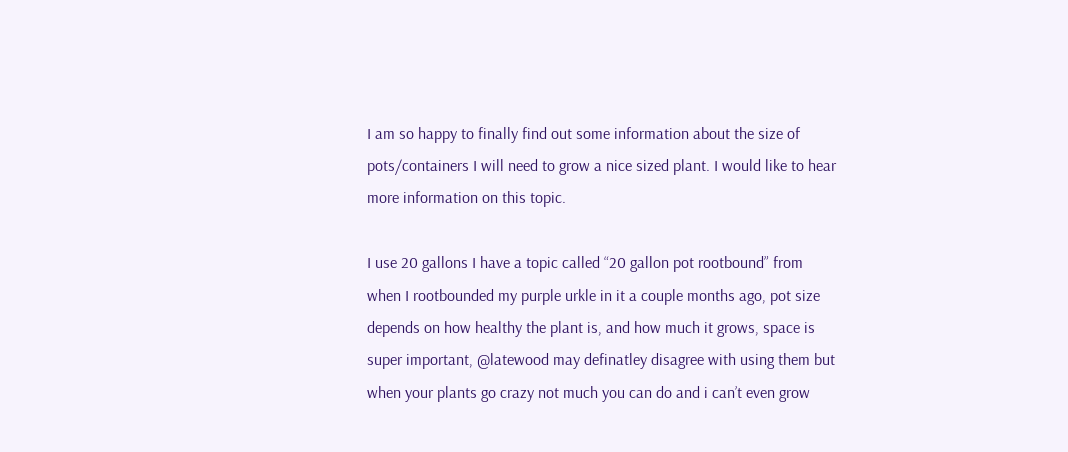I am so happy to finally find out some information about the size of pots/containers I will need to grow a nice sized plant. I would like to hear more information on this topic.

I use 20 gallons I have a topic called “20 gallon pot rootbound” from when I rootbounded my purple urkle in it a couple months ago, pot size depends on how healthy the plant is, and how much it grows, space is super important, @latewood may definatley disagree with using them but when your plants go crazy not much you can do and i can’t even grow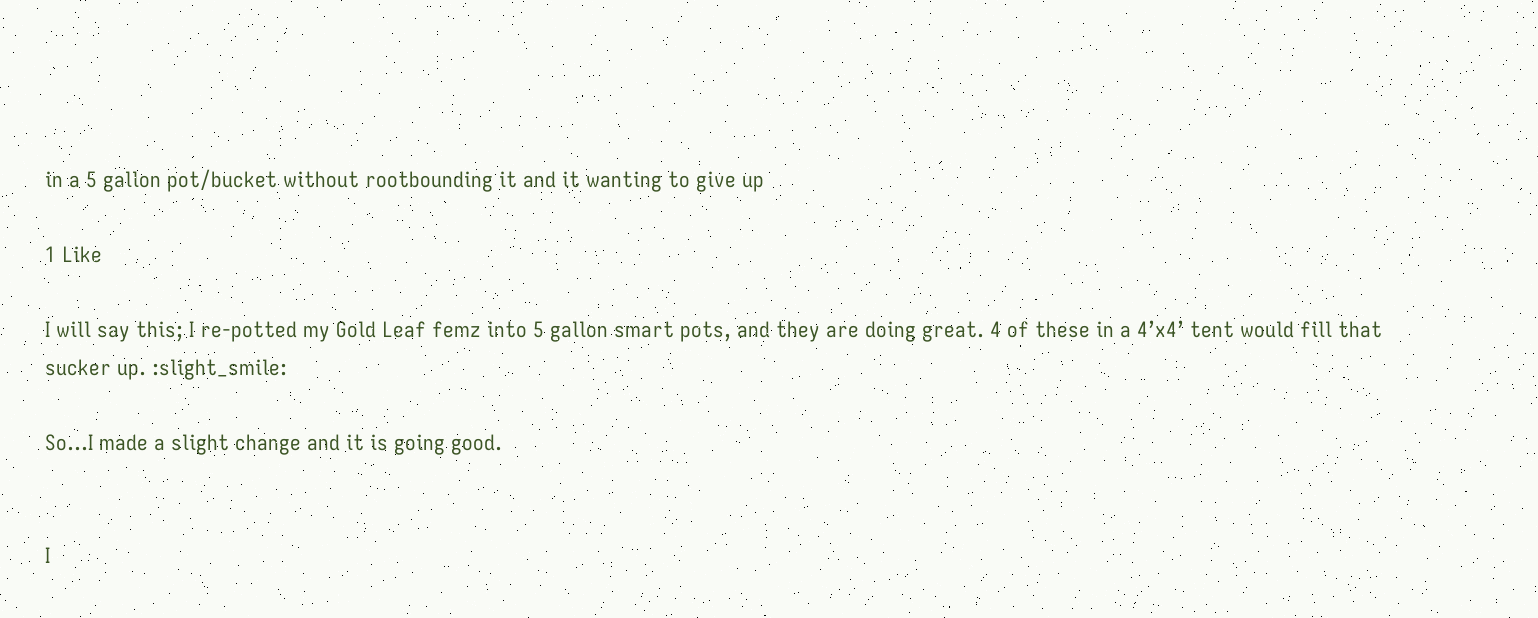in a 5 gallon pot/bucket without rootbounding it and it wanting to give up

1 Like

I will say this; I re-potted my Gold Leaf femz into 5 gallon smart pots, and they are doing great. 4 of these in a 4’x4’ tent would fill that sucker up. :slight_smile:

So…I made a slight change and it is going good.


I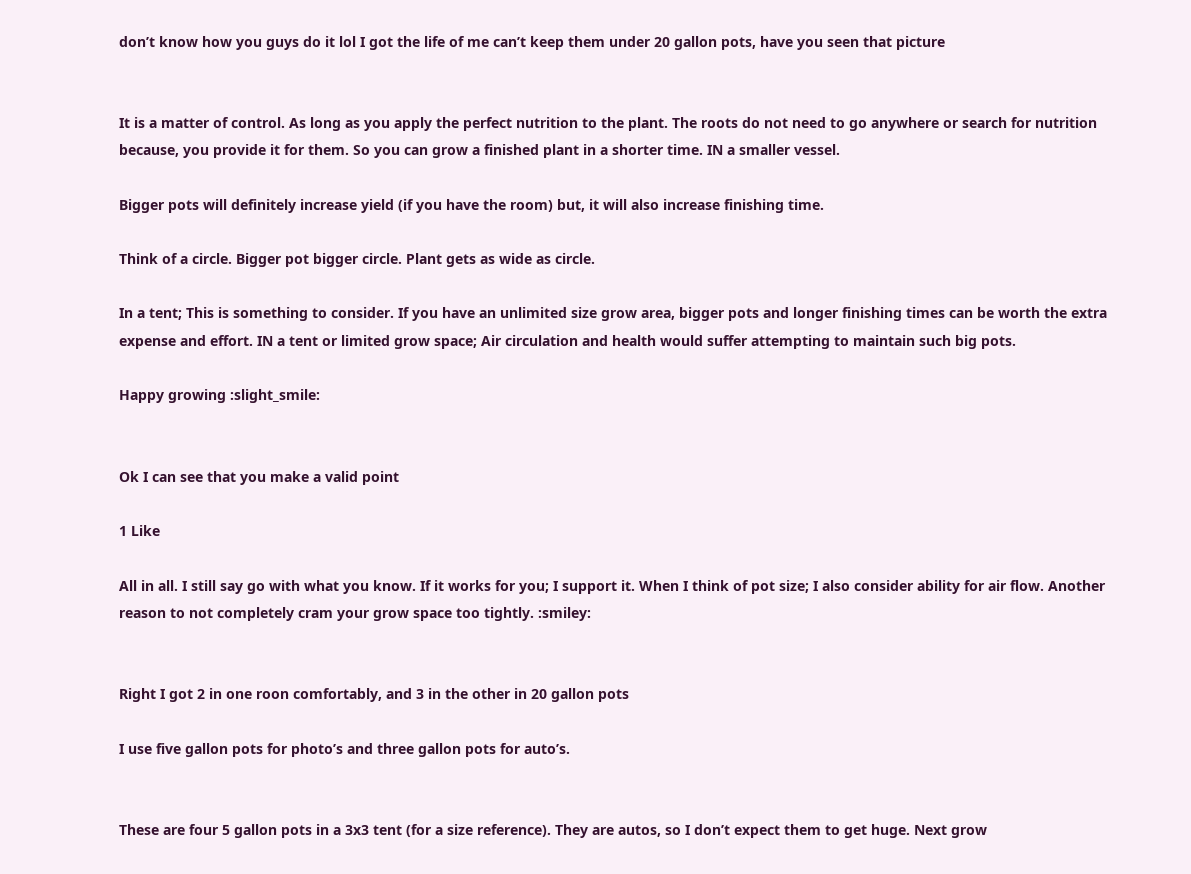don’t know how you guys do it lol I got the life of me can’t keep them under 20 gallon pots, have you seen that picture


It is a matter of control. As long as you apply the perfect nutrition to the plant. The roots do not need to go anywhere or search for nutrition because, you provide it for them. So you can grow a finished plant in a shorter time. IN a smaller vessel.

Bigger pots will definitely increase yield (if you have the room) but, it will also increase finishing time.

Think of a circle. Bigger pot bigger circle. Plant gets as wide as circle.

In a tent; This is something to consider. If you have an unlimited size grow area, bigger pots and longer finishing times can be worth the extra expense and effort. IN a tent or limited grow space; Air circulation and health would suffer attempting to maintain such big pots.

Happy growing :slight_smile:


Ok I can see that you make a valid point

1 Like

All in all. I still say go with what you know. If it works for you; I support it. When I think of pot size; I also consider ability for air flow. Another reason to not completely cram your grow space too tightly. :smiley:


Right I got 2 in one roon comfortably, and 3 in the other in 20 gallon pots

I use five gallon pots for photo’s and three gallon pots for auto’s.


These are four 5 gallon pots in a 3x3 tent (for a size reference). They are autos, so I don’t expect them to get huge. Next grow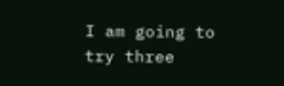I am going to try three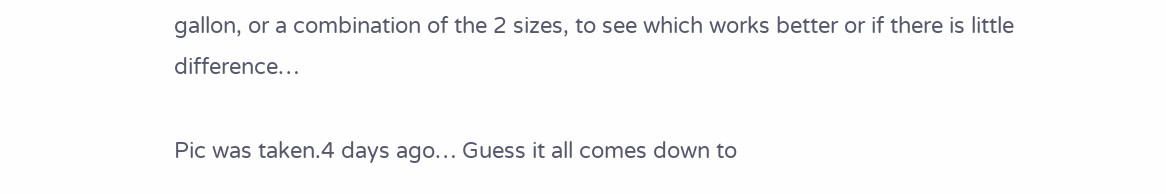gallon, or a combination of the 2 sizes, to see which works better or if there is little difference…

Pic was taken.4 days ago… Guess it all comes down to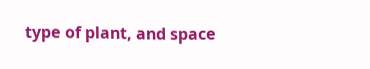type of plant, and space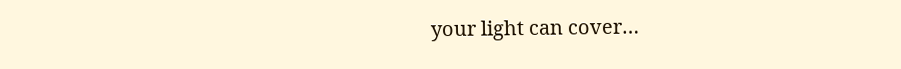your light can cover…